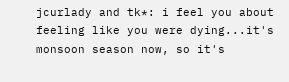jcurlady and tk*: i feel you about feeling like you were dying...it's monsoon season now, so it's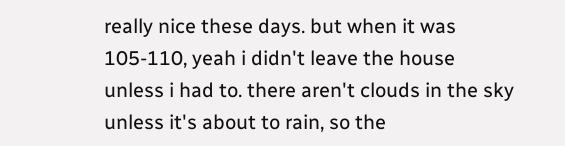really nice these days. but when it was 105-110, yeah i didn't leave the house unless i had to. there aren't clouds in the sky unless it's about to rain, so the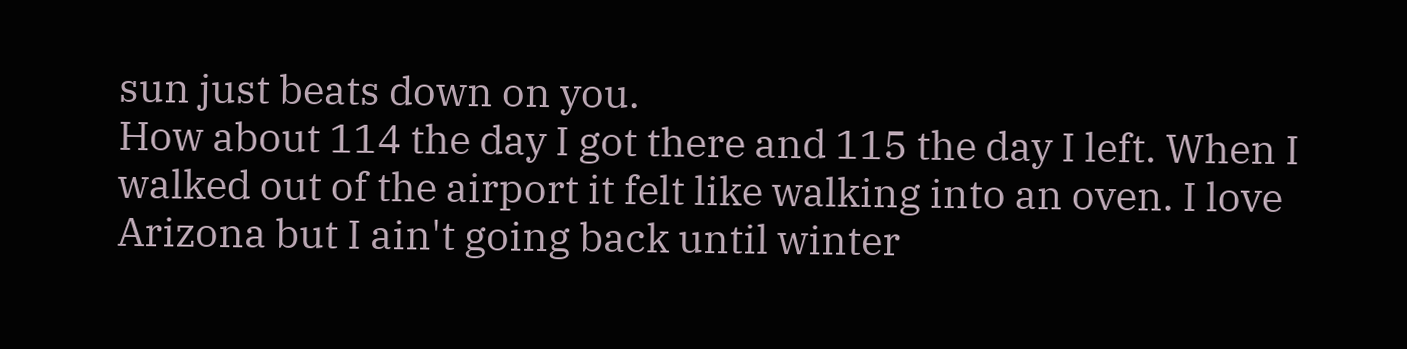sun just beats down on you.
How about 114 the day I got there and 115 the day I left. When I walked out of the airport it felt like walking into an oven. I love Arizona but I ain't going back until winter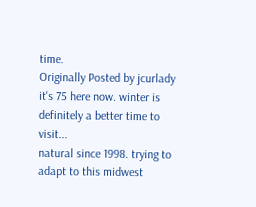time.
Originally Posted by jcurlady
it's 75 here now. winter is definitely a better time to visit...
natural since 1998. trying to adapt to this midwest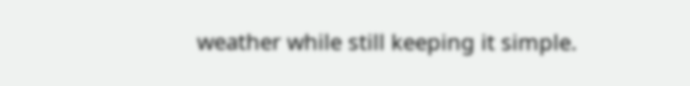weather while still keeping it simple.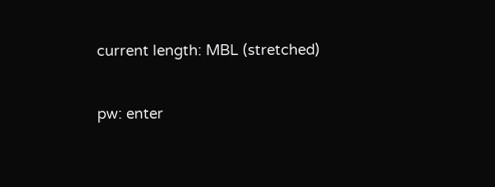current length: MBL (stretched)

pw: enter